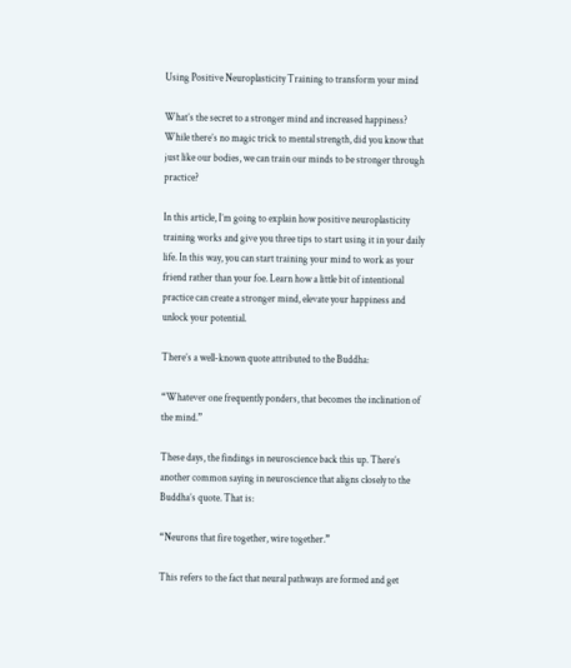Using Positive Neuroplasticity Training to transform your mind

What’s the secret to a stronger mind and increased happiness? While there’s no magic trick to mental strength, did you know that just like our bodies, we can train our minds to be stronger through practice?

In this article, I’m going to explain how positive neuroplasticity training works and give you three tips to start using it in your daily life. In this way, you can start training your mind to work as your friend rather than your foe. Learn how a little bit of intentional practice can create a stronger mind, elevate your happiness and unlock your potential.

There’s a well-known quote attributed to the Buddha:

“Whatever one frequently ponders, that becomes the inclination of the mind.”

These days, the findings in neuroscience back this up. There’s another common saying in neuroscience that aligns closely to the Buddha’s quote. That is:

“Neurons that fire together, wire together.”

This refers to the fact that neural pathways are formed and get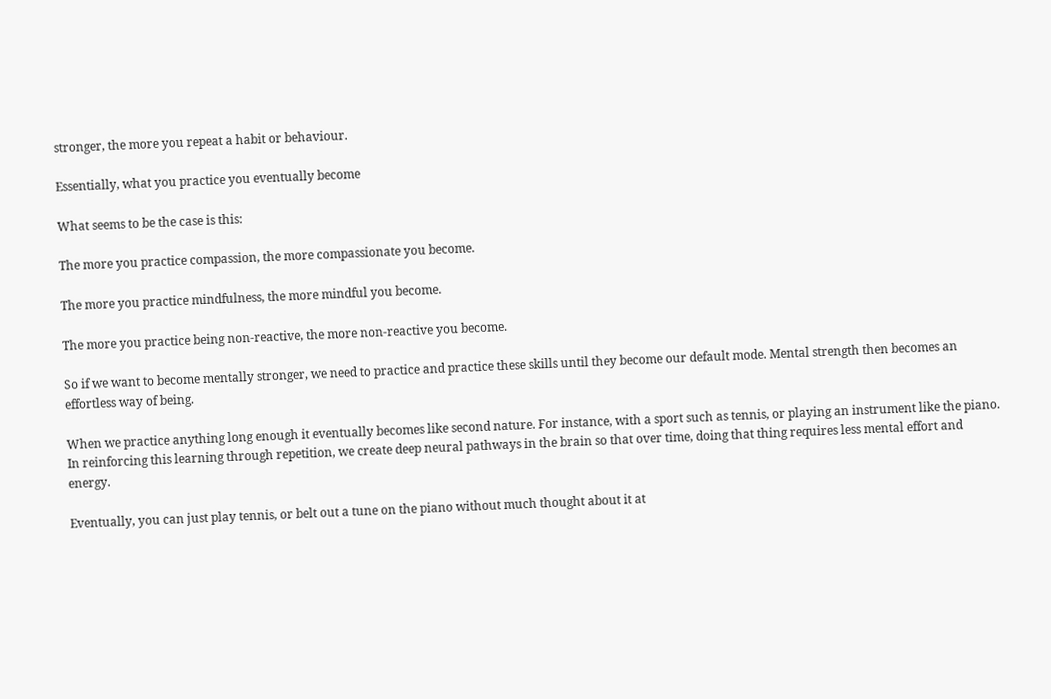stronger, the more you repeat a habit or behaviour.

Essentially, what you practice you eventually become

What seems to be the case is this:

The more you practice compassion, the more compassionate you become.

The more you practice mindfulness, the more mindful you become.

The more you practice being non-reactive, the more non-reactive you become.

So if we want to become mentally stronger, we need to practice and practice these skills until they become our default mode. Mental strength then becomes an effortless way of being.

When we practice anything long enough it eventually becomes like second nature. For instance, with a sport such as tennis, or playing an instrument like the piano. In reinforcing this learning through repetition, we create deep neural pathways in the brain so that over time, doing that thing requires less mental effort and energy.

Eventually, you can just play tennis, or belt out a tune on the piano without much thought about it at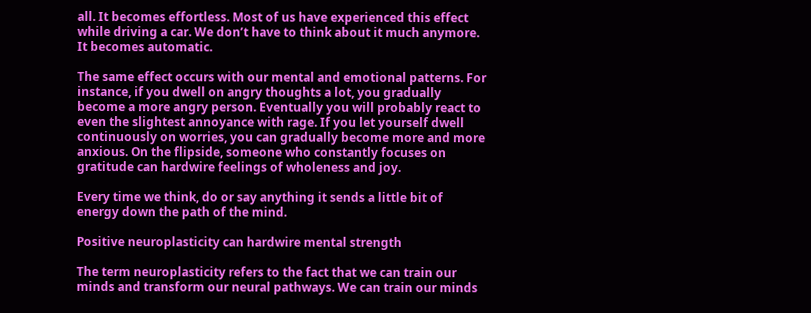all. It becomes effortless. Most of us have experienced this effect while driving a car. We don’t have to think about it much anymore. It becomes automatic.

The same effect occurs with our mental and emotional patterns. For instance, if you dwell on angry thoughts a lot, you gradually become a more angry person. Eventually you will probably react to even the slightest annoyance with rage. If you let yourself dwell continuously on worries, you can gradually become more and more anxious. On the flipside, someone who constantly focuses on gratitude can hardwire feelings of wholeness and joy.

Every time we think, do or say anything it sends a little bit of energy down the path of the mind.

Positive neuroplasticity can hardwire mental strength

The term neuroplasticity refers to the fact that we can train our minds and transform our neural pathways. We can train our minds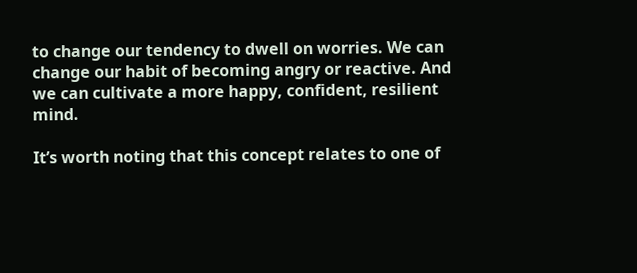to change our tendency to dwell on worries. We can change our habit of becoming angry or reactive. And we can cultivate a more happy, confident, resilient mind.

It’s worth noting that this concept relates to one of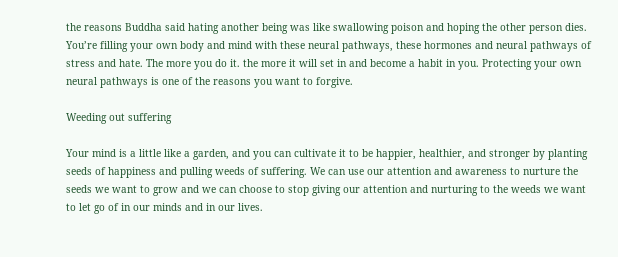the reasons Buddha said hating another being was like swallowing poison and hoping the other person dies. You’re filling your own body and mind with these neural pathways, these hormones and neural pathways of stress and hate. The more you do it. the more it will set in and become a habit in you. Protecting your own neural pathways is one of the reasons you want to forgive.

Weeding out suffering

Your mind is a little like a garden, and you can cultivate it to be happier, healthier, and stronger by planting seeds of happiness and pulling weeds of suffering. We can use our attention and awareness to nurture the seeds we want to grow and we can choose to stop giving our attention and nurturing to the weeds we want to let go of in our minds and in our lives.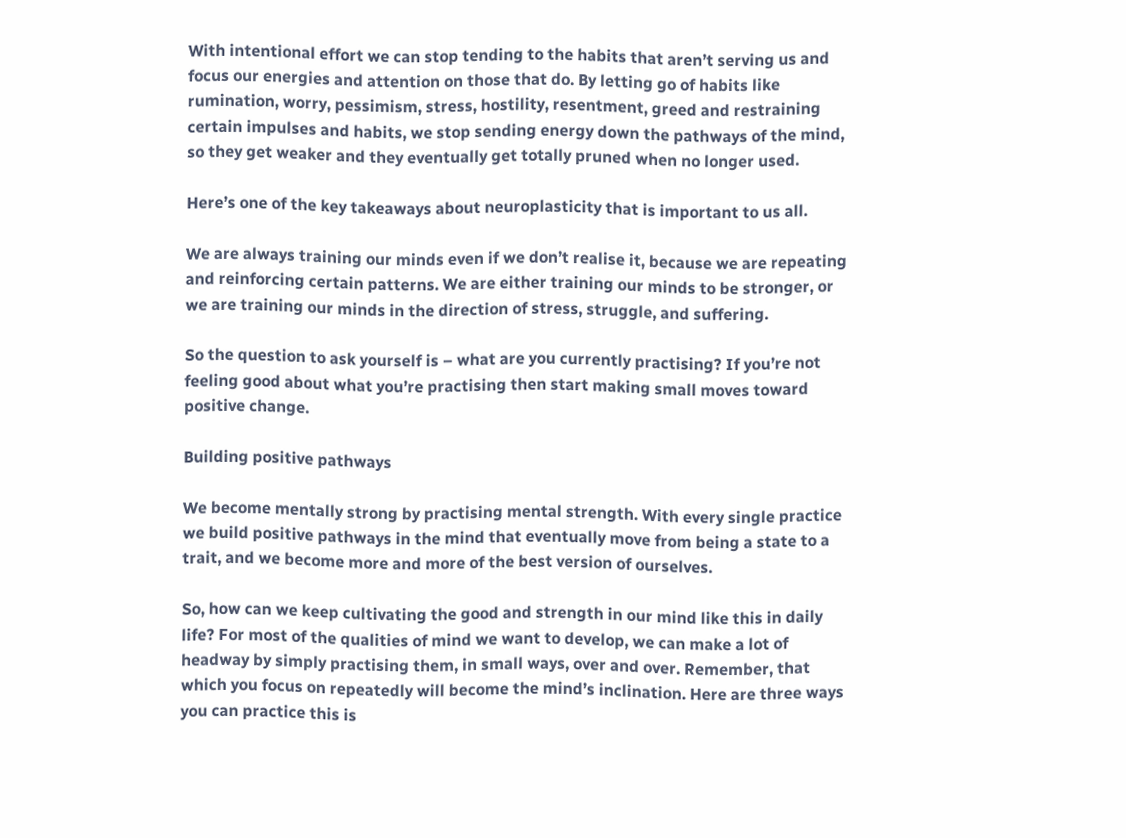With intentional effort we can stop tending to the habits that aren’t serving us and focus our energies and attention on those that do. By letting go of habits like rumination, worry, pessimism, stress, hostility, resentment, greed and restraining certain impulses and habits, we stop sending energy down the pathways of the mind, so they get weaker and they eventually get totally pruned when no longer used.

Here’s one of the key takeaways about neuroplasticity that is important to us all.

We are always training our minds even if we don’t realise it, because we are repeating and reinforcing certain patterns. We are either training our minds to be stronger, or we are training our minds in the direction of stress, struggle, and suffering.

So the question to ask yourself is – what are you currently practising? If you’re not feeling good about what you’re practising then start making small moves toward positive change.

Building positive pathways

We become mentally strong by practising mental strength. With every single practice we build positive pathways in the mind that eventually move from being a state to a trait, and we become more and more of the best version of ourselves.

So, how can we keep cultivating the good and strength in our mind like this in daily life? For most of the qualities of mind we want to develop, we can make a lot of headway by simply practising them, in small ways, over and over. Remember, that which you focus on repeatedly will become the mind’s inclination. Here are three ways you can practice this is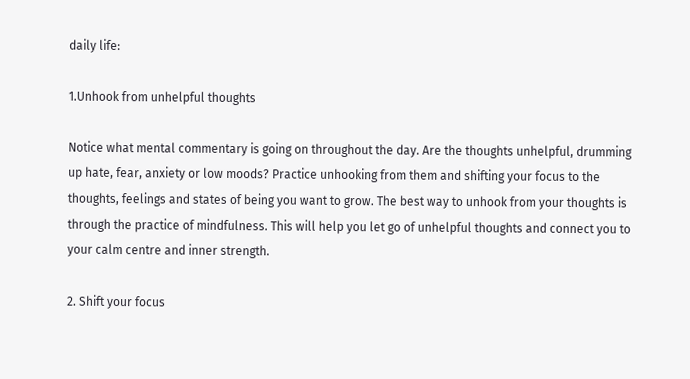daily life:

1.Unhook from unhelpful thoughts

Notice what mental commentary is going on throughout the day. Are the thoughts unhelpful, drumming up hate, fear, anxiety or low moods? Practice unhooking from them and shifting your focus to the thoughts, feelings and states of being you want to grow. The best way to unhook from your thoughts is through the practice of mindfulness. This will help you let go of unhelpful thoughts and connect you to your calm centre and inner strength.

2. Shift your focus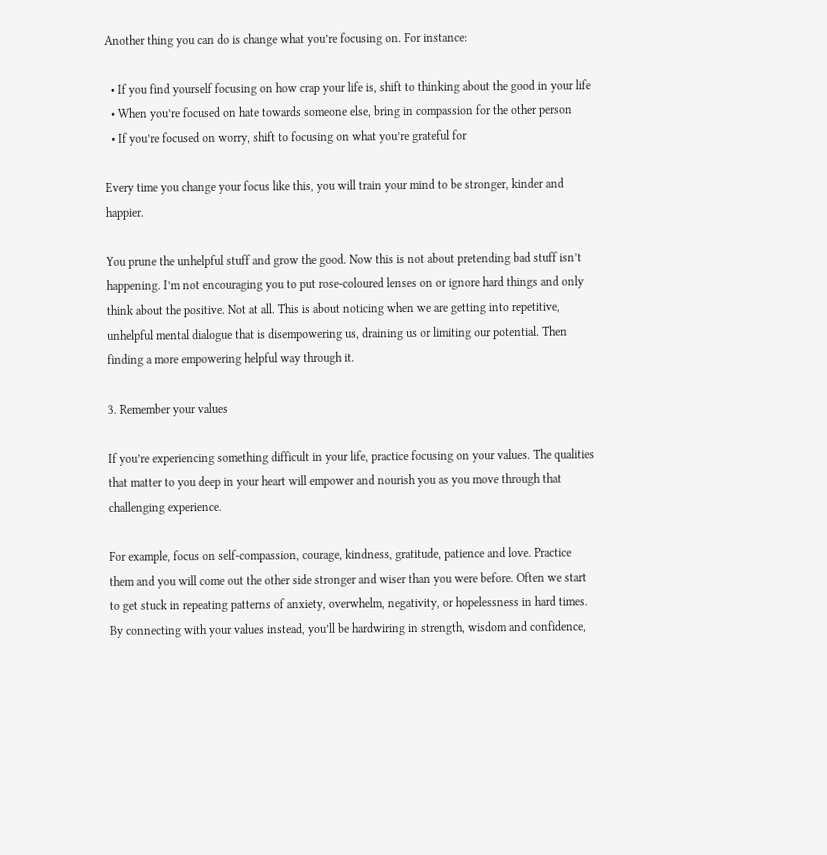Another thing you can do is change what you’re focusing on. For instance:

  • If you find yourself focusing on how crap your life is, shift to thinking about the good in your life
  • When you’re focused on hate towards someone else, bring in compassion for the other person
  • If you’re focused on worry, shift to focusing on what you’re grateful for

Every time you change your focus like this, you will train your mind to be stronger, kinder and happier.

You prune the unhelpful stuff and grow the good. Now this is not about pretending bad stuff isn’t happening. I’m not encouraging you to put rose-coloured lenses on or ignore hard things and only think about the positive. Not at all. This is about noticing when we are getting into repetitive, unhelpful mental dialogue that is disempowering us, draining us or limiting our potential. Then finding a more empowering helpful way through it.

3. Remember your values

If you’re experiencing something difficult in your life, practice focusing on your values. The qualities that matter to you deep in your heart will empower and nourish you as you move through that challenging experience.

For example, focus on self-compassion, courage, kindness, gratitude, patience and love. Practice them and you will come out the other side stronger and wiser than you were before. Often we start to get stuck in repeating patterns of anxiety, overwhelm, negativity, or hopelessness in hard times. By connecting with your values instead, you’ll be hardwiring in strength, wisdom and confidence,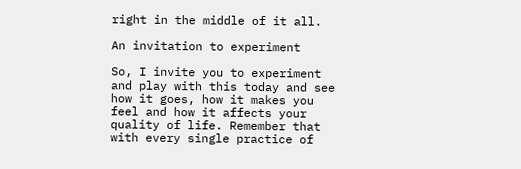right in the middle of it all.

An invitation to experiment

So, I invite you to experiment and play with this today and see how it goes, how it makes you feel and how it affects your quality of life. Remember that with every single practice of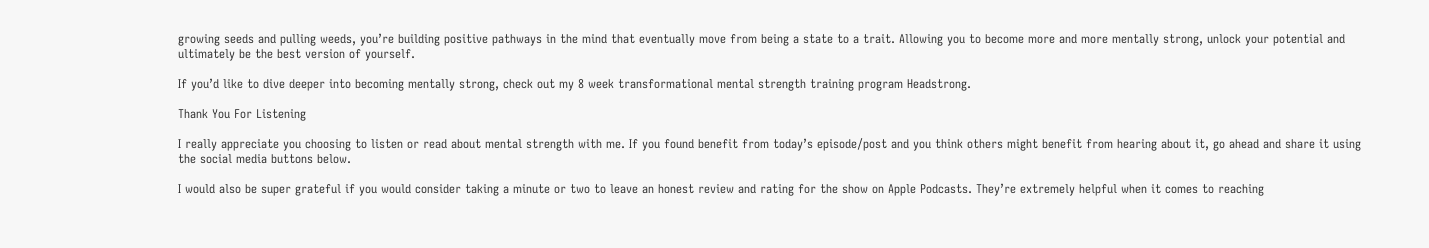growing seeds and pulling weeds, you’re building positive pathways in the mind that eventually move from being a state to a trait. Allowing you to become more and more mentally strong, unlock your potential and ultimately be the best version of yourself.

If you’d like to dive deeper into becoming mentally strong, check out my 8 week transformational mental strength training program Headstrong.

Thank You For Listening

I really appreciate you choosing to listen or read about mental strength with me. If you found benefit from today’s episode/post and you think others might benefit from hearing about it, go ahead and share it using the social media buttons below.

I would also be super grateful if you would consider taking a minute or two to leave an honest review and rating for the show on Apple Podcasts. They’re extremely helpful when it comes to reaching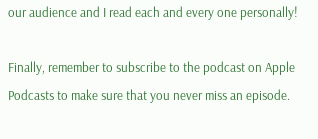our audience and I read each and every one personally!

Finally, remember to subscribe to the podcast on Apple Podcasts to make sure that you never miss an episode.